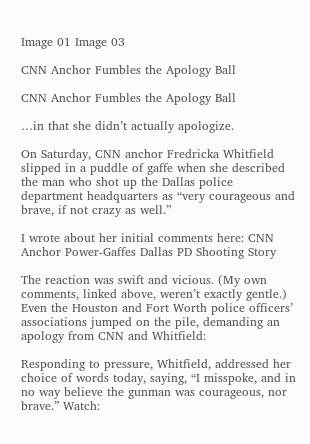Image 01 Image 03

CNN Anchor Fumbles the Apology Ball

CNN Anchor Fumbles the Apology Ball

…in that she didn’t actually apologize.

On Saturday, CNN anchor Fredricka Whitfield slipped in a puddle of gaffe when she described the man who shot up the Dallas police department headquarters as “very courageous and brave, if not crazy as well.”

I wrote about her initial comments here: CNN Anchor Power-Gaffes Dallas PD Shooting Story

The reaction was swift and vicious. (My own comments, linked above, weren’t exactly gentle.) Even the Houston and Fort Worth police officers’ associations jumped on the pile, demanding an apology from CNN and Whitfield:

Responding to pressure, Whitfield, addressed her choice of words today, saying, “I misspoke, and in no way believe the gunman was courageous, nor brave.” Watch: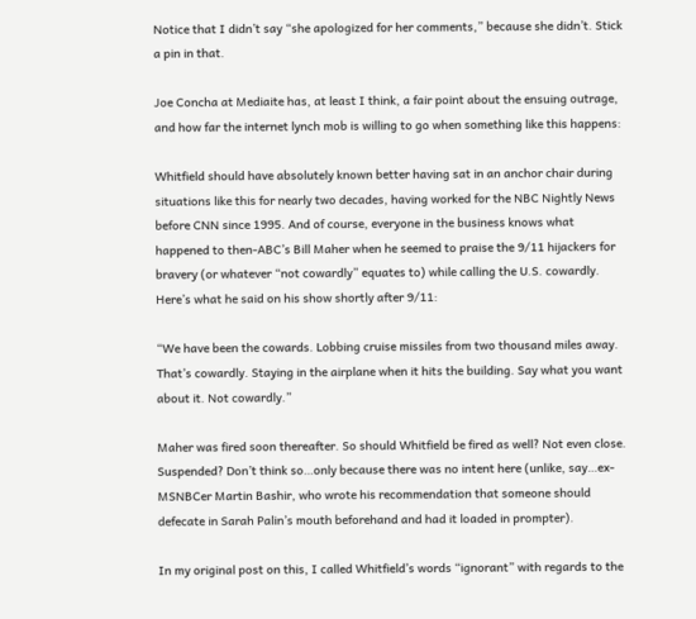Notice that I didn’t say “she apologized for her comments,” because she didn’t. Stick a pin in that.

Joe Concha at Mediaite has, at least I think, a fair point about the ensuing outrage, and how far the internet lynch mob is willing to go when something like this happens:

Whitfield should have absolutely known better having sat in an anchor chair during situations like this for nearly two decades, having worked for the NBC Nightly News before CNN since 1995. And of course, everyone in the business knows what happened to then-ABC’s Bill Maher when he seemed to praise the 9/11 hijackers for bravery (or whatever “not cowardly” equates to) while calling the U.S. cowardly. Here’s what he said on his show shortly after 9/11:

“We have been the cowards. Lobbing cruise missiles from two thousand miles away. That’s cowardly. Staying in the airplane when it hits the building. Say what you want about it. Not cowardly.”

Maher was fired soon thereafter. So should Whitfield be fired as well? Not even close. Suspended? Don’t think so…only because there was no intent here (unlike, say…ex-MSNBCer Martin Bashir, who wrote his recommendation that someone should defecate in Sarah Palin’s mouth beforehand and had it loaded in prompter).

In my original post on this, I called Whitfield’s words “ignorant” with regards to the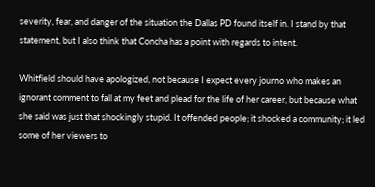severity, fear, and danger of the situation the Dallas PD found itself in. I stand by that statement, but I also think that Concha has a point with regards to intent.

Whitfield should have apologized, not because I expect every journo who makes an ignorant comment to fall at my feet and plead for the life of her career, but because what she said was just that shockingly stupid. It offended people; it shocked a community; it led some of her viewers to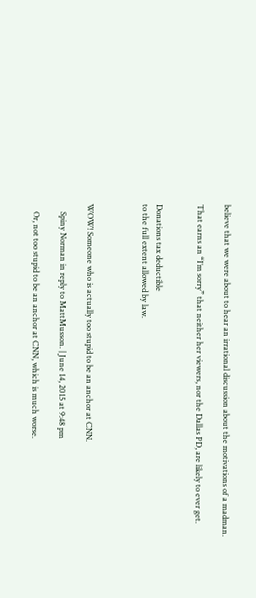believe that we were about to hear an irrational discussion about the motivations of a madman.

That earns an “I’m sorry” that neither her viewers, nor the Dallas PD, are likely to ever get.


Donations tax deductible
to the full extent allowed by law.



WOW! Someone who is actually too stupid to be an anchor at CNN.

    Spiny Norman in reply to MattMusson. | June 14, 2015 at 9:48 pm

    Or, not too stupid to be an anchor at CNN, which is much worse.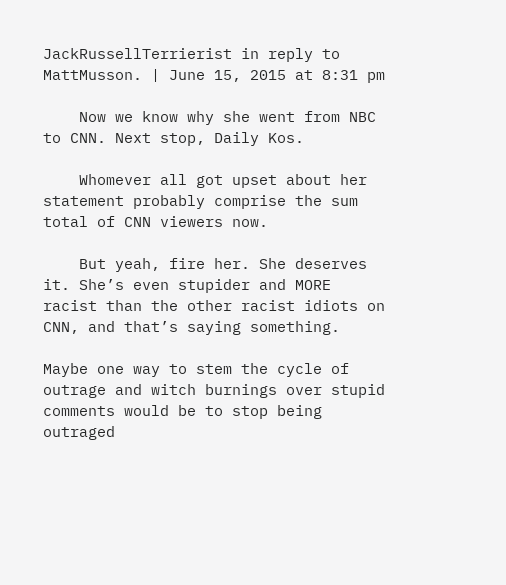JackRussellTerrierist in reply to MattMusson. | June 15, 2015 at 8:31 pm

    Now we know why she went from NBC to CNN. Next stop, Daily Kos.

    Whomever all got upset about her statement probably comprise the sum total of CNN viewers now.

    But yeah, fire her. She deserves it. She’s even stupider and MORE racist than the other racist idiots on CNN, and that’s saying something.

Maybe one way to stem the cycle of outrage and witch burnings over stupid comments would be to stop being outraged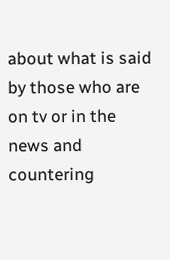about what is said by those who are on tv or in the news and countering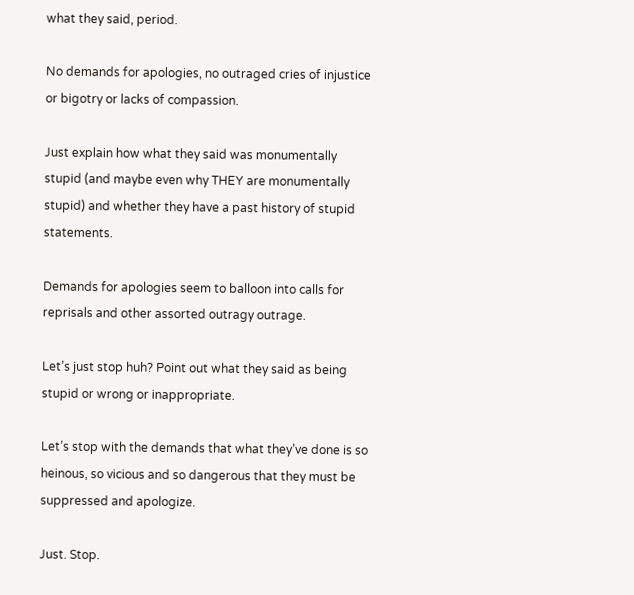what they said, period.

No demands for apologies, no outraged cries of injustice or bigotry or lacks of compassion.

Just explain how what they said was monumentally stupid (and maybe even why THEY are monumentally stupid) and whether they have a past history of stupid statements.

Demands for apologies seem to balloon into calls for reprisals and other assorted outragy outrage.

Let’s just stop huh? Point out what they said as being stupid or wrong or inappropriate.

Let’s stop with the demands that what they’ve done is so heinous, so vicious and so dangerous that they must be suppressed and apologize.

Just. Stop.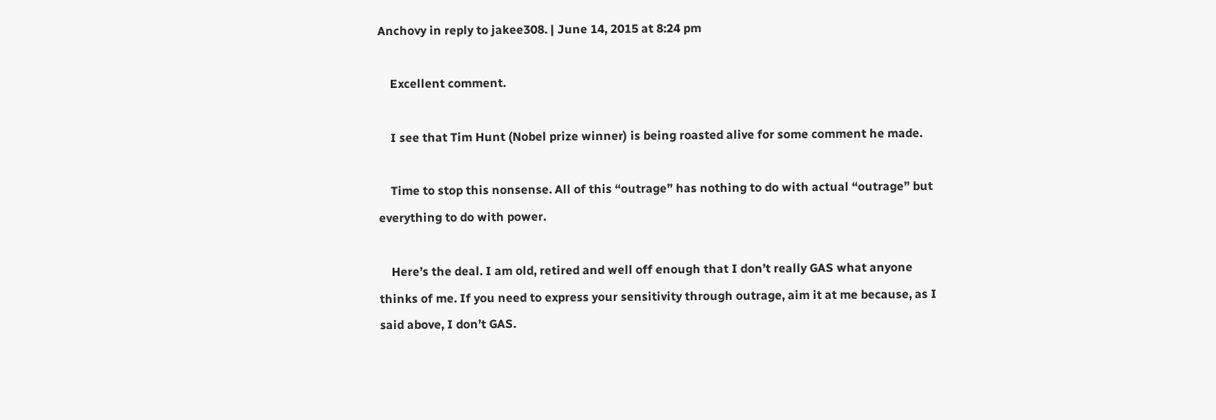Anchovy in reply to jakee308. | June 14, 2015 at 8:24 pm

    Excellent comment.

    I see that Tim Hunt (Nobel prize winner) is being roasted alive for some comment he made.

    Time to stop this nonsense. All of this “outrage” has nothing to do with actual “outrage” but everything to do with power.

    Here’s the deal. I am old, retired and well off enough that I don’t really GAS what anyone thinks of me. If you need to express your sensitivity through outrage, aim it at me because, as I said above, I don’t GAS.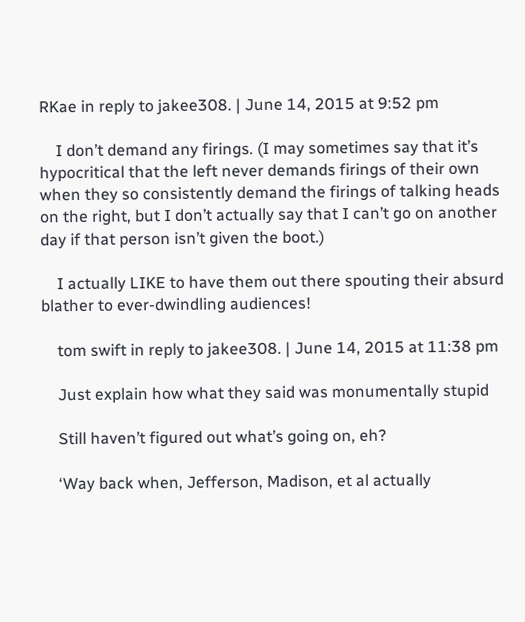RKae in reply to jakee308. | June 14, 2015 at 9:52 pm

    I don’t demand any firings. (I may sometimes say that it’s hypocritical that the left never demands firings of their own when they so consistently demand the firings of talking heads on the right, but I don’t actually say that I can’t go on another day if that person isn’t given the boot.)

    I actually LIKE to have them out there spouting their absurd blather to ever-dwindling audiences!

    tom swift in reply to jakee308. | June 14, 2015 at 11:38 pm

    Just explain how what they said was monumentally stupid

    Still haven’t figured out what’s going on, eh?

    ‘Way back when, Jefferson, Madison, et al actually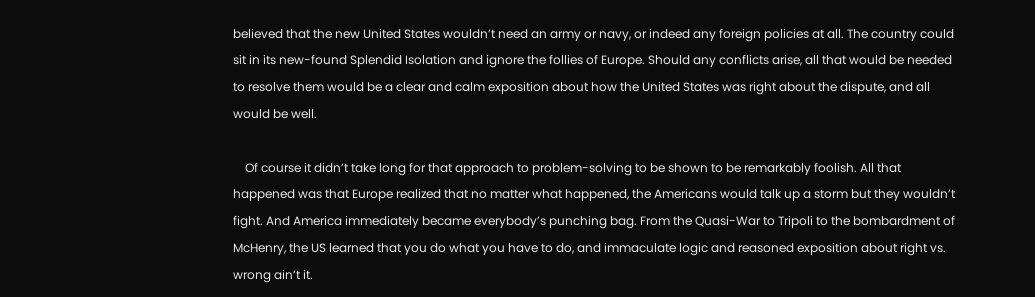believed that the new United States wouldn’t need an army or navy, or indeed any foreign policies at all. The country could sit in its new-found Splendid Isolation and ignore the follies of Europe. Should any conflicts arise, all that would be needed to resolve them would be a clear and calm exposition about how the United States was right about the dispute, and all would be well.

    Of course it didn’t take long for that approach to problem-solving to be shown to be remarkably foolish. All that happened was that Europe realized that no matter what happened, the Americans would talk up a storm but they wouldn’t fight. And America immediately became everybody’s punching bag. From the Quasi-War to Tripoli to the bombardment of McHenry, the US learned that you do what you have to do, and immaculate logic and reasoned exposition about right vs. wrong ain’t it.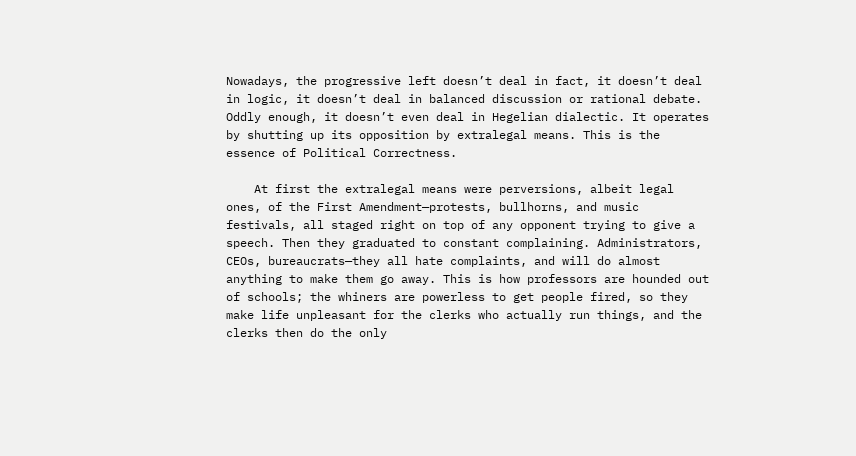Nowadays, the progressive left doesn’t deal in fact, it doesn’t deal in logic, it doesn’t deal in balanced discussion or rational debate. Oddly enough, it doesn’t even deal in Hegelian dialectic. It operates by shutting up its opposition by extralegal means. This is the essence of Political Correctness.

    At first the extralegal means were perversions, albeit legal ones, of the First Amendment—protests, bullhorns, and music festivals, all staged right on top of any opponent trying to give a speech. Then they graduated to constant complaining. Administrators, CEOs, bureaucrats—they all hate complaints, and will do almost anything to make them go away. This is how professors are hounded out of schools; the whiners are powerless to get people fired, so they make life unpleasant for the clerks who actually run things, and the clerks then do the only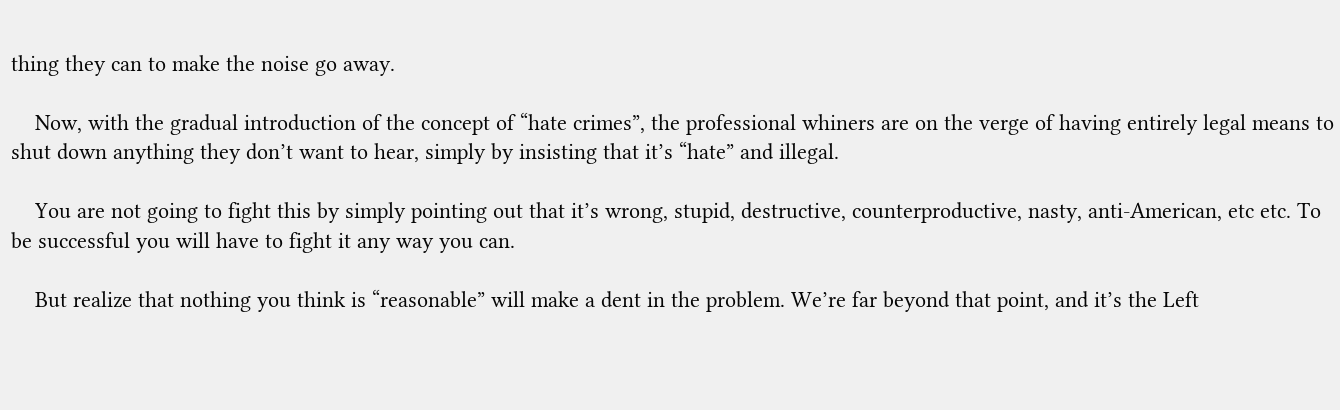thing they can to make the noise go away.

    Now, with the gradual introduction of the concept of “hate crimes”, the professional whiners are on the verge of having entirely legal means to shut down anything they don’t want to hear, simply by insisting that it’s “hate” and illegal.

    You are not going to fight this by simply pointing out that it’s wrong, stupid, destructive, counterproductive, nasty, anti-American, etc etc. To be successful you will have to fight it any way you can.

    But realize that nothing you think is “reasonable” will make a dent in the problem. We’re far beyond that point, and it’s the Left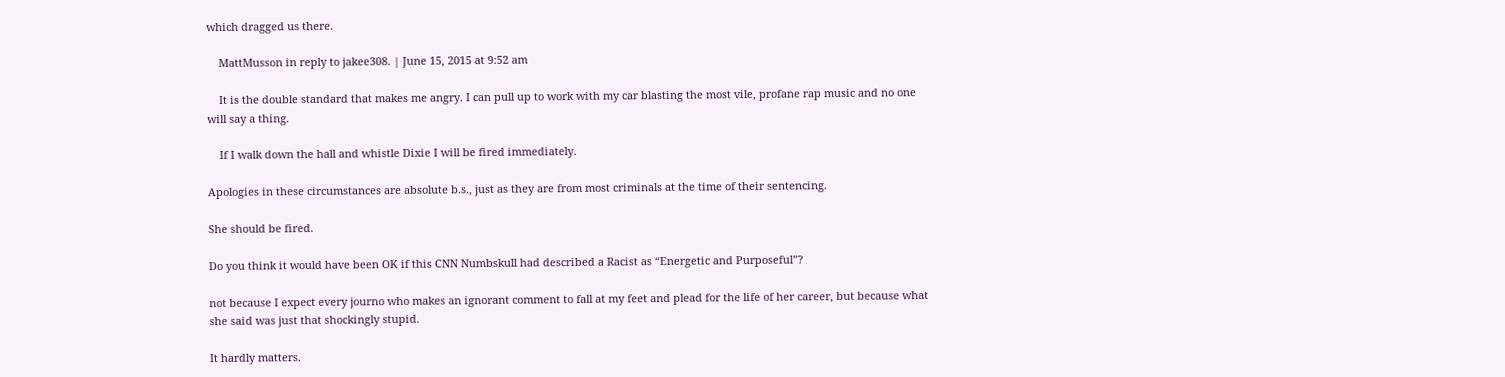which dragged us there.

    MattMusson in reply to jakee308. | June 15, 2015 at 9:52 am

    It is the double standard that makes me angry. I can pull up to work with my car blasting the most vile, profane rap music and no one will say a thing.

    If I walk down the hall and whistle Dixie I will be fired immediately.

Apologies in these circumstances are absolute b.s., just as they are from most criminals at the time of their sentencing.

She should be fired.

Do you think it would have been OK if this CNN Numbskull had described a Racist as “Energetic and Purposeful”?

not because I expect every journo who makes an ignorant comment to fall at my feet and plead for the life of her career, but because what she said was just that shockingly stupid.

It hardly matters.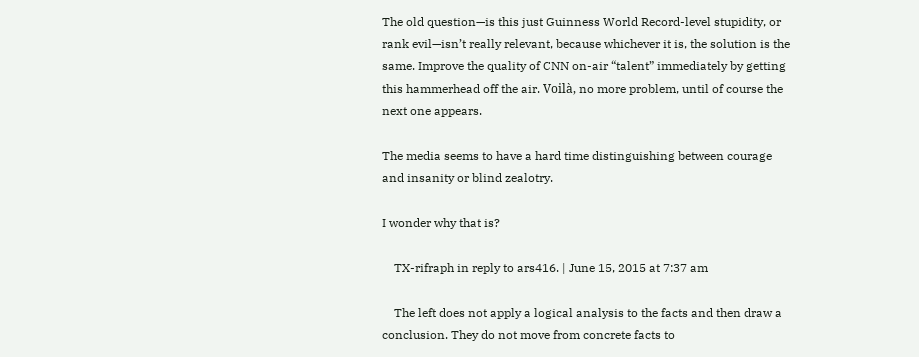The old question—is this just Guinness World Record-level stupidity, or rank evil—isn’t really relevant, because whichever it is, the solution is the same. Improve the quality of CNN on-air “talent” immediately by getting this hammerhead off the air. Voilà, no more problem, until of course the next one appears.

The media seems to have a hard time distinguishing between courage and insanity or blind zealotry.

I wonder why that is?

    TX-rifraph in reply to ars416. | June 15, 2015 at 7:37 am

    The left does not apply a logical analysis to the facts and then draw a conclusion. They do not move from concrete facts to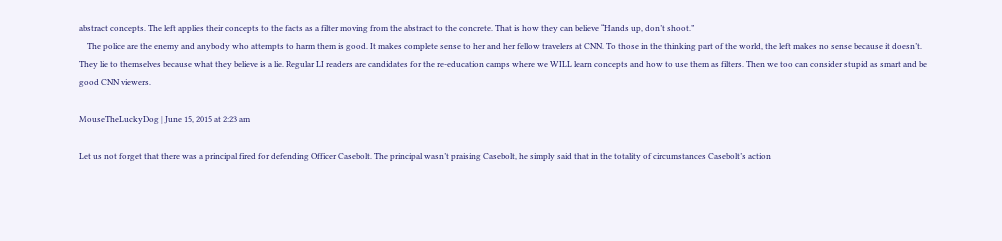abstract concepts. The left applies their concepts to the facts as a filter moving from the abstract to the concrete. That is how they can believe “Hands up, don’t shoot.”
    The police are the enemy and anybody who attempts to harm them is good. It makes complete sense to her and her fellow travelers at CNN. To those in the thinking part of the world, the left makes no sense because it doesn’t. They lie to themselves because what they believe is a lie. Regular LI readers are candidates for the re-education camps where we WILL learn concepts and how to use them as filters. Then we too can consider stupid as smart and be good CNN viewers.

MouseTheLuckyDog | June 15, 2015 at 2:23 am

Let us not forget that there was a principal fired for defending Officer Casebolt. The principal wasn’t praising Casebolt, he simply said that in the totality of circumstances Casebolt’s action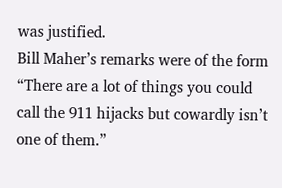was justified.
Bill Maher’s remarks were of the form “There are a lot of things you could call the 911 hijacks but cowardly isn’t one of them.”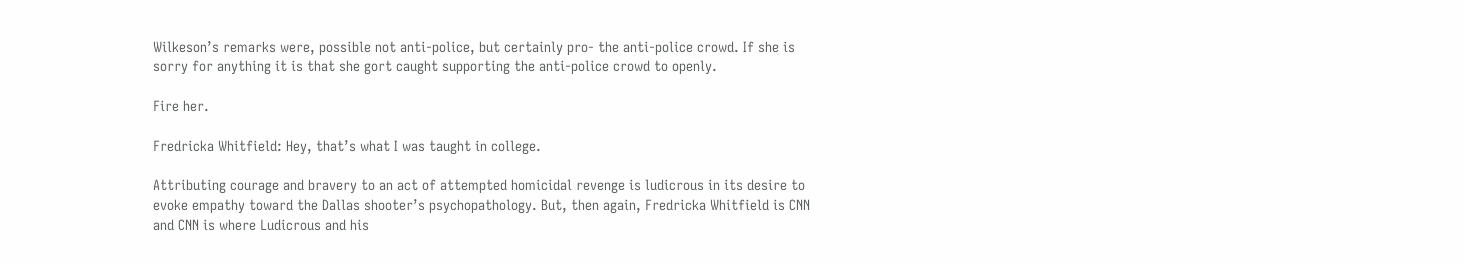Wilkeson’s remarks were, possible not anti-police, but certainly pro- the anti-police crowd. If she is sorry for anything it is that she gort caught supporting the anti-police crowd to openly.

Fire her.

Fredricka Whitfield: Hey, that’s what I was taught in college.

Attributing courage and bravery to an act of attempted homicidal revenge is ludicrous in its desire to evoke empathy toward the Dallas shooter’s psychopathology. But, then again, Fredricka Whitfield is CNN and CNN is where Ludicrous and his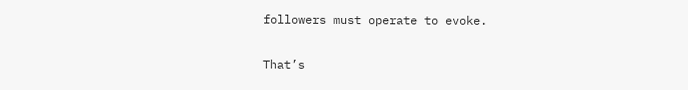followers must operate to evoke.

That’s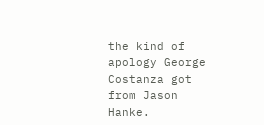the kind of apology George Costanza got from Jason Hanke.